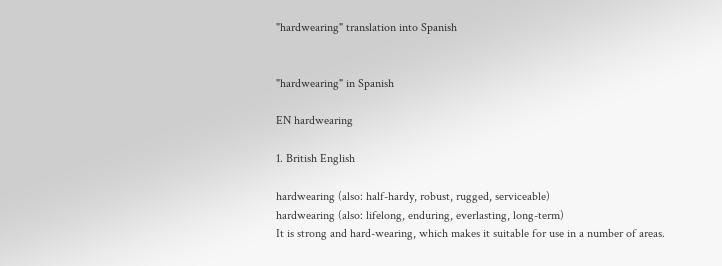"hardwearing" translation into Spanish


"hardwearing" in Spanish

EN hardwearing

1. British English

hardwearing (also: half-hardy, robust, rugged, serviceable)
hardwearing (also: lifelong, enduring, everlasting, long-term)
It is strong and hard-wearing, which makes it suitable for use in a number of areas.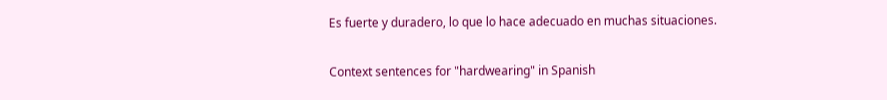Es fuerte y duradero, lo que lo hace adecuado en muchas situaciones.

Context sentences for "hardwearing" in Spanish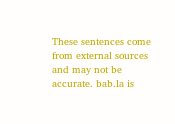These sentences come from external sources and may not be accurate. bab.la is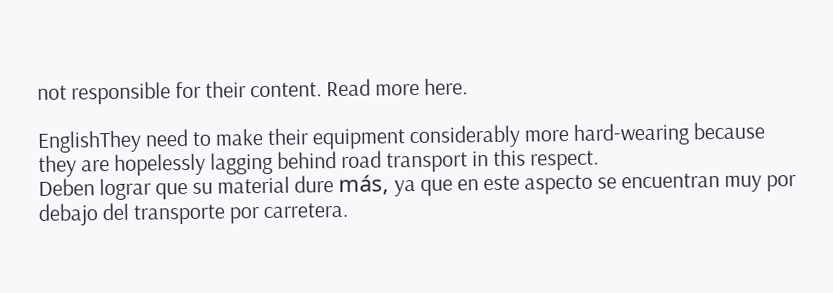not responsible for their content. Read more here.

EnglishThey need to make their equipment considerably more hard-wearing because they are hopelessly lagging behind road transport in this respect.
Deben lograr que su material dure más, ya que en este aspecto se encuentran muy por debajo del transporte por carretera.